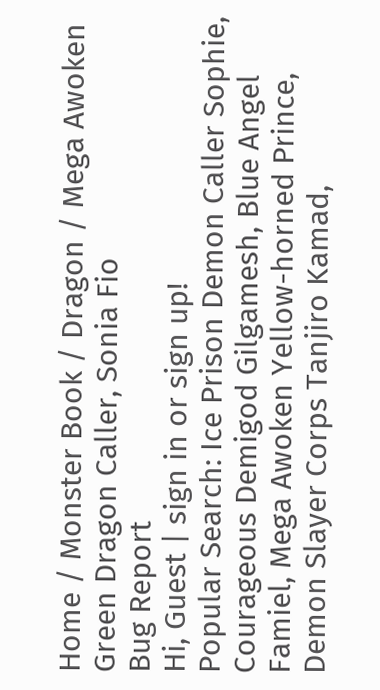Home / Monster Book / Dragon / Mega Awoken Green Dragon Caller, Sonia Fio
Bug Report
Hi, Guest | sign in or sign up!
Popular Search: Ice Prison Demon Caller Sophie, Courageous Demigod Gilgamesh, Blue Angel Famiel, Mega Awoken Yellow-horned Prince, Demon Slayer Corps Tanjiro Kamad,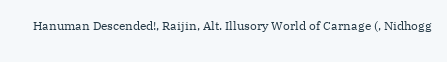Hanuman Descended!, Raijin, Alt. Illusory World of Carnage (, Nidhogg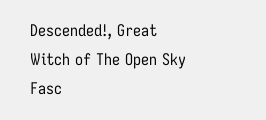Descended!, Great Witch of The Open Sky Fasc